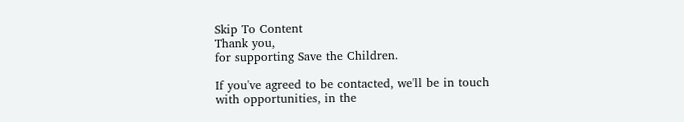Skip To Content
Thank you,
for supporting Save the Children.

If you've agreed to be contacted, we'll be in touch with opportunities, in the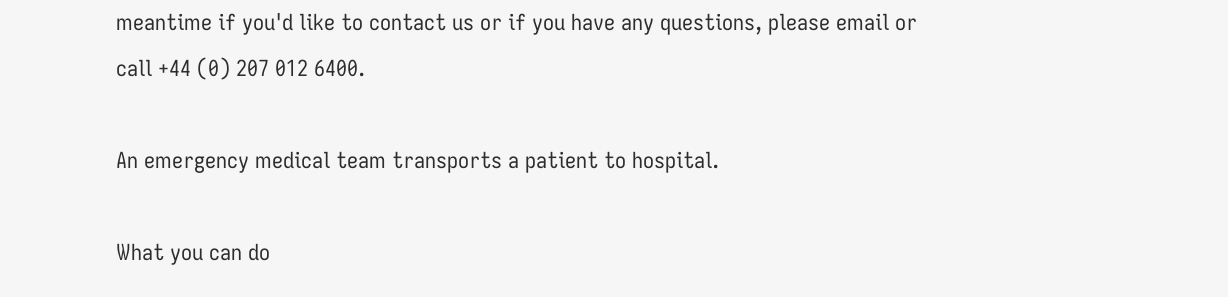meantime if you'd like to contact us or if you have any questions, please email or call +44 (0) 207 012 6400.

An emergency medical team transports a patient to hospital.

What you can do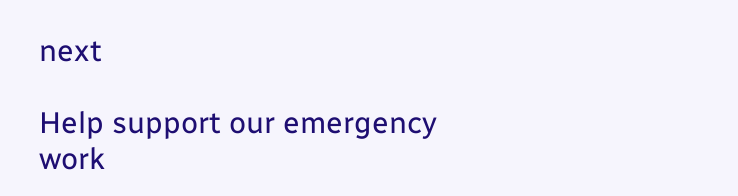next

Help support our emergency work